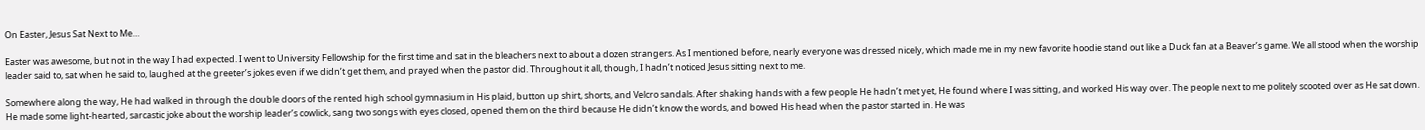On Easter, Jesus Sat Next to Me…

Easter was awesome, but not in the way I had expected. I went to University Fellowship for the first time and sat in the bleachers next to about a dozen strangers. As I mentioned before, nearly everyone was dressed nicely, which made me in my new favorite hoodie stand out like a Duck fan at a Beaver’s game. We all stood when the worship leader said to, sat when he said to, laughed at the greeter’s jokes even if we didn’t get them, and prayed when the pastor did. Throughout it all, though, I hadn’t noticed Jesus sitting next to me.

Somewhere along the way, He had walked in through the double doors of the rented high school gymnasium in His plaid, button up shirt, shorts, and Velcro sandals. After shaking hands with a few people He hadn’t met yet, He found where I was sitting, and worked His way over. The people next to me politely scooted over as He sat down. He made some light-hearted, sarcastic joke about the worship leader’s cowlick, sang two songs with eyes closed, opened them on the third because He didn’t know the words, and bowed His head when the pastor started in. He was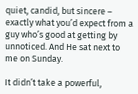quiet, candid, but sincere – exactly what you’d expect from a guy who’s good at getting by unnoticed. And He sat next to me on Sunday.

It didn’t take a powerful,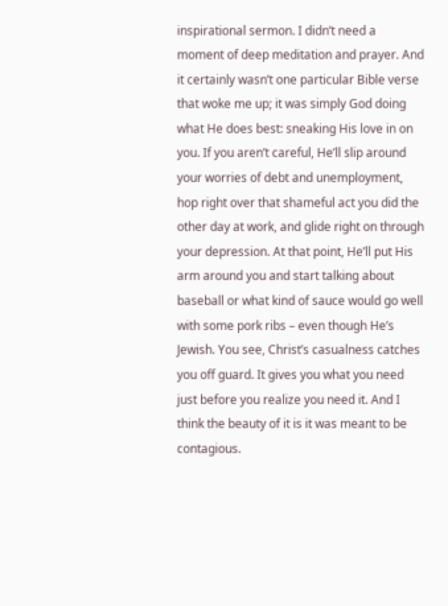inspirational sermon. I didn’t need a moment of deep meditation and prayer. And it certainly wasn’t one particular Bible verse that woke me up; it was simply God doing what He does best: sneaking His love in on you. If you aren’t careful, He’ll slip around your worries of debt and unemployment, hop right over that shameful act you did the other day at work, and glide right on through your depression. At that point, He’ll put His arm around you and start talking about baseball or what kind of sauce would go well with some pork ribs – even though He’s Jewish. You see, Christ’s casualness catches you off guard. It gives you what you need just before you realize you need it. And I think the beauty of it is it was meant to be contagious.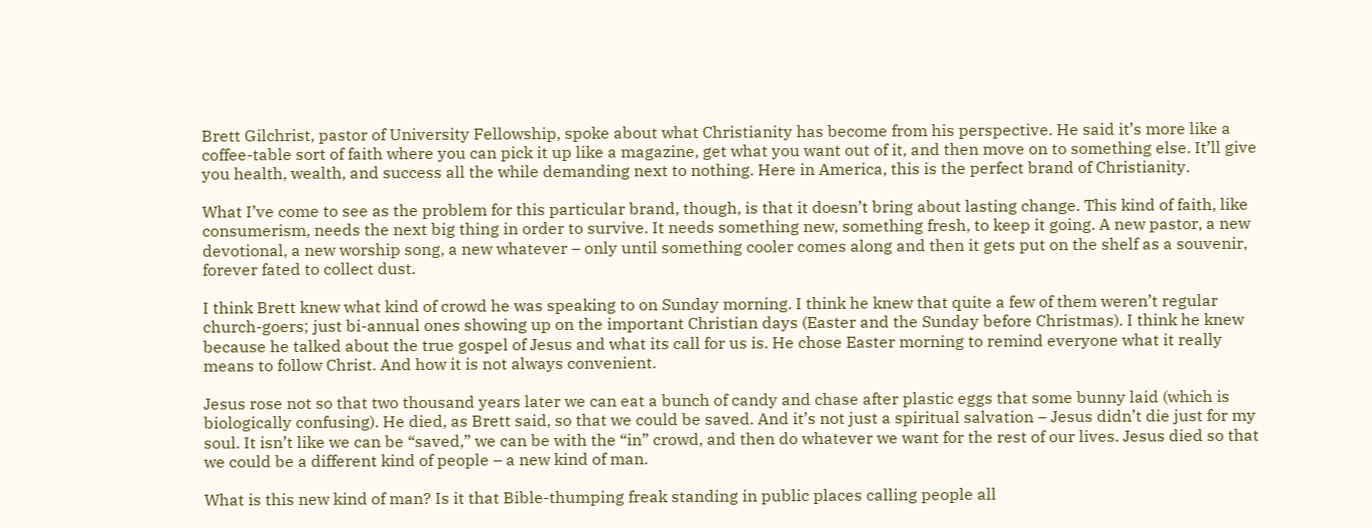Brett Gilchrist, pastor of University Fellowship, spoke about what Christianity has become from his perspective. He said it’s more like a coffee-table sort of faith where you can pick it up like a magazine, get what you want out of it, and then move on to something else. It’ll give you health, wealth, and success all the while demanding next to nothing. Here in America, this is the perfect brand of Christianity.

What I’ve come to see as the problem for this particular brand, though, is that it doesn’t bring about lasting change. This kind of faith, like consumerism, needs the next big thing in order to survive. It needs something new, something fresh, to keep it going. A new pastor, a new devotional, a new worship song, a new whatever – only until something cooler comes along and then it gets put on the shelf as a souvenir, forever fated to collect dust.

I think Brett knew what kind of crowd he was speaking to on Sunday morning. I think he knew that quite a few of them weren’t regular church-goers; just bi-annual ones showing up on the important Christian days (Easter and the Sunday before Christmas). I think he knew because he talked about the true gospel of Jesus and what its call for us is. He chose Easter morning to remind everyone what it really means to follow Christ. And how it is not always convenient.

Jesus rose not so that two thousand years later we can eat a bunch of candy and chase after plastic eggs that some bunny laid (which is biologically confusing). He died, as Brett said, so that we could be saved. And it’s not just a spiritual salvation – Jesus didn’t die just for my soul. It isn’t like we can be “saved,” we can be with the “in” crowd, and then do whatever we want for the rest of our lives. Jesus died so that we could be a different kind of people – a new kind of man.

What is this new kind of man? Is it that Bible-thumping freak standing in public places calling people all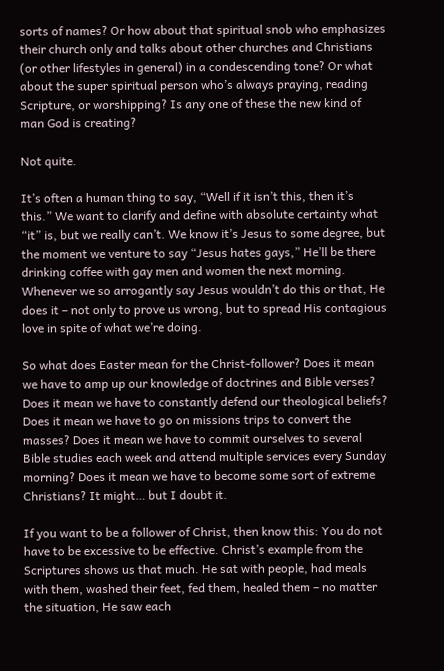sorts of names? Or how about that spiritual snob who emphasizes their church only and talks about other churches and Christians (or other lifestyles in general) in a condescending tone? Or what about the super spiritual person who’s always praying, reading Scripture, or worshipping? Is any one of these the new kind of man God is creating?

Not quite.

It’s often a human thing to say, “Well if it isn’t this, then it’s this.” We want to clarify and define with absolute certainty what “it” is, but we really can’t. We know it’s Jesus to some degree, but the moment we venture to say “Jesus hates gays,” He’ll be there drinking coffee with gay men and women the next morning. Whenever we so arrogantly say Jesus wouldn’t do this or that, He does it – not only to prove us wrong, but to spread His contagious love in spite of what we’re doing.

So what does Easter mean for the Christ-follower? Does it mean we have to amp up our knowledge of doctrines and Bible verses? Does it mean we have to constantly defend our theological beliefs? Does it mean we have to go on missions trips to convert the masses? Does it mean we have to commit ourselves to several Bible studies each week and attend multiple services every Sunday morning? Does it mean we have to become some sort of extreme Christians? It might… but I doubt it.

If you want to be a follower of Christ, then know this: You do not have to be excessive to be effective. Christ’s example from the Scriptures shows us that much. He sat with people, had meals with them, washed their feet, fed them, healed them – no matter the situation, He saw each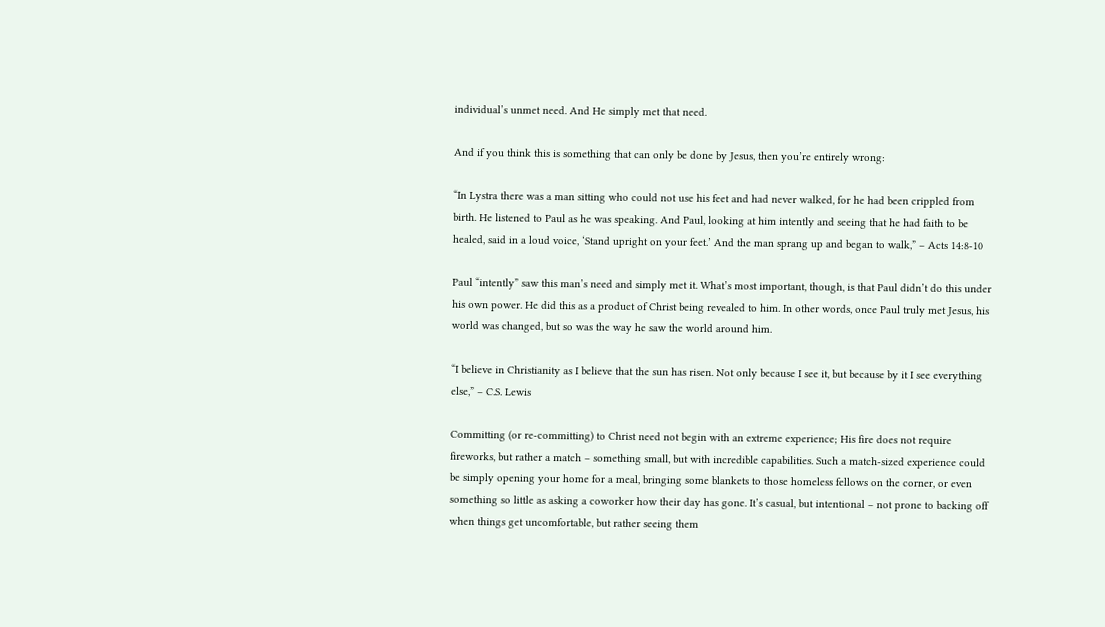individual’s unmet need. And He simply met that need.

And if you think this is something that can only be done by Jesus, then you’re entirely wrong:

“In Lystra there was a man sitting who could not use his feet and had never walked, for he had been crippled from birth. He listened to Paul as he was speaking. And Paul, looking at him intently and seeing that he had faith to be healed, said in a loud voice, ‘Stand upright on your feet.’ And the man sprang up and began to walk,” – Acts 14:8-10

Paul “intently” saw this man’s need and simply met it. What’s most important, though, is that Paul didn’t do this under his own power. He did this as a product of Christ being revealed to him. In other words, once Paul truly met Jesus, his world was changed, but so was the way he saw the world around him.

“I believe in Christianity as I believe that the sun has risen. Not only because I see it, but because by it I see everything else,” – C.S. Lewis

Committing (or re-committing) to Christ need not begin with an extreme experience; His fire does not require fireworks, but rather a match – something small, but with incredible capabilities. Such a match-sized experience could be simply opening your home for a meal, bringing some blankets to those homeless fellows on the corner, or even something so little as asking a coworker how their day has gone. It’s casual, but intentional – not prone to backing off when things get uncomfortable, but rather seeing them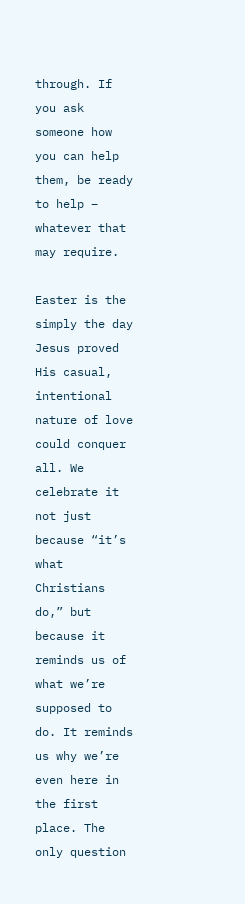through. If you ask someone how you can help them, be ready to help – whatever that may require.

Easter is the simply the day Jesus proved His casual, intentional nature of love could conquer all. We celebrate it not just because “it’s what Christians do,” but because it reminds us of what we’re supposed to do. It reminds us why we’re even here in the first place. The only question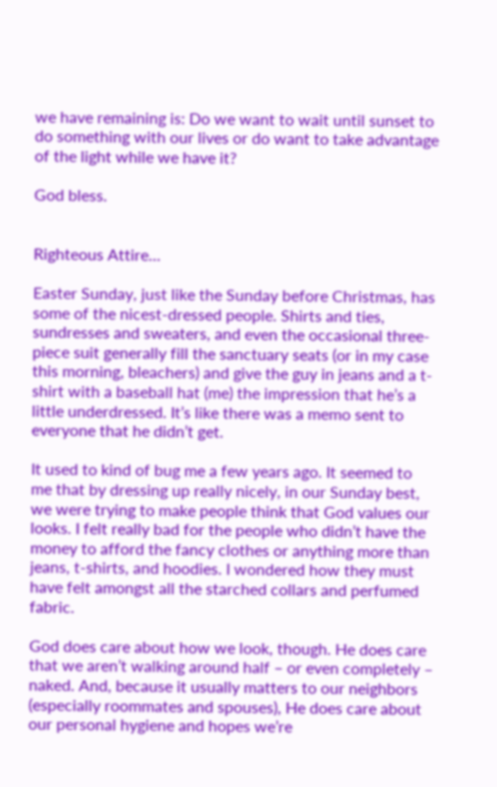we have remaining is: Do we want to wait until sunset to do something with our lives or do want to take advantage of the light while we have it?

God bless.


Righteous Attire…

Easter Sunday, just like the Sunday before Christmas, has some of the nicest-dressed people. Shirts and ties, sundresses and sweaters, and even the occasional three-piece suit generally fill the sanctuary seats (or in my case this morning, bleachers) and give the guy in jeans and a t-shirt with a baseball hat (me) the impression that he’s a little underdressed. It’s like there was a memo sent to everyone that he didn’t get.

It used to kind of bug me a few years ago. It seemed to me that by dressing up really nicely, in our Sunday best, we were trying to make people think that God values our looks. I felt really bad for the people who didn’t have the money to afford the fancy clothes or anything more than jeans, t-shirts, and hoodies. I wondered how they must have felt amongst all the starched collars and perfumed fabric.

God does care about how we look, though. He does care that we aren’t walking around half – or even completely – naked. And, because it usually matters to our neighbors (especially roommates and spouses), He does care about our personal hygiene and hopes we’re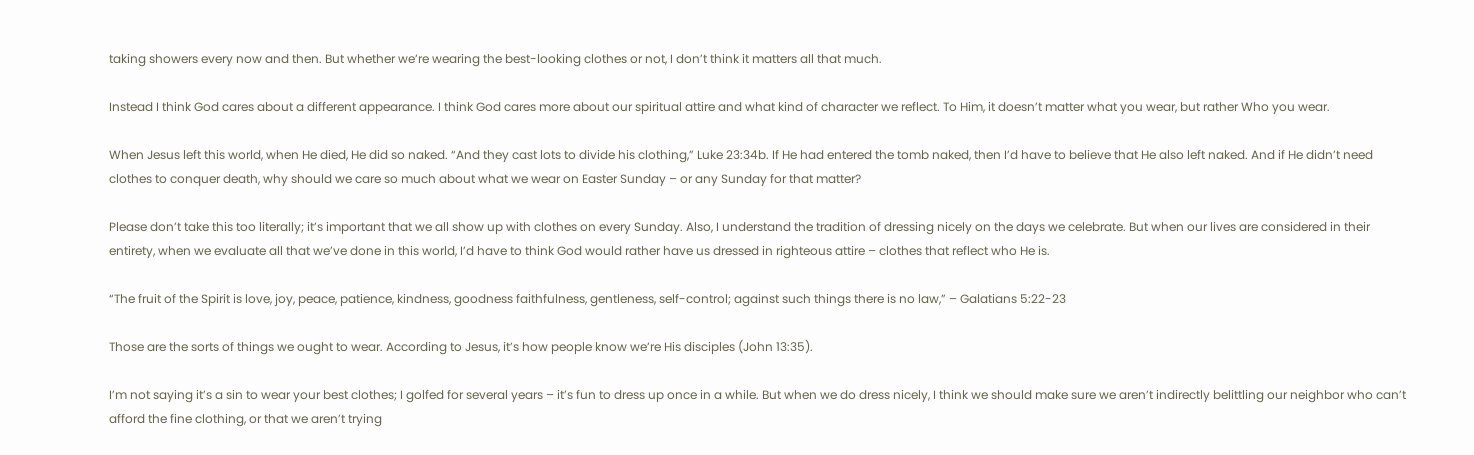taking showers every now and then. But whether we’re wearing the best-looking clothes or not, I don’t think it matters all that much.

Instead I think God cares about a different appearance. I think God cares more about our spiritual attire and what kind of character we reflect. To Him, it doesn’t matter what you wear, but rather Who you wear.

When Jesus left this world, when He died, He did so naked. “And they cast lots to divide his clothing,” Luke 23:34b. If He had entered the tomb naked, then I’d have to believe that He also left naked. And if He didn’t need clothes to conquer death, why should we care so much about what we wear on Easter Sunday – or any Sunday for that matter?

Please don’t take this too literally; it’s important that we all show up with clothes on every Sunday. Also, I understand the tradition of dressing nicely on the days we celebrate. But when our lives are considered in their entirety, when we evaluate all that we’ve done in this world, I’d have to think God would rather have us dressed in righteous attire – clothes that reflect who He is.

“The fruit of the Spirit is love, joy, peace, patience, kindness, goodness faithfulness, gentleness, self-control; against such things there is no law,” – Galatians 5:22-23

Those are the sorts of things we ought to wear. According to Jesus, it’s how people know we’re His disciples (John 13:35).

I’m not saying it’s a sin to wear your best clothes; I golfed for several years – it’s fun to dress up once in a while. But when we do dress nicely, I think we should make sure we aren’t indirectly belittling our neighbor who can’t afford the fine clothing, or that we aren’t trying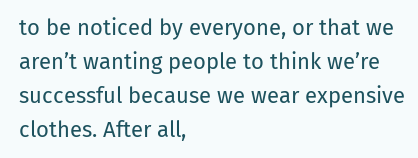to be noticed by everyone, or that we aren’t wanting people to think we’re successful because we wear expensive clothes. After all,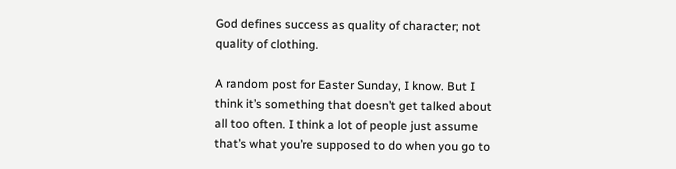God defines success as quality of character; not quality of clothing.

A random post for Easter Sunday, I know. But I think it’s something that doesn’t get talked about all too often. I think a lot of people just assume that’s what you’re supposed to do when you go to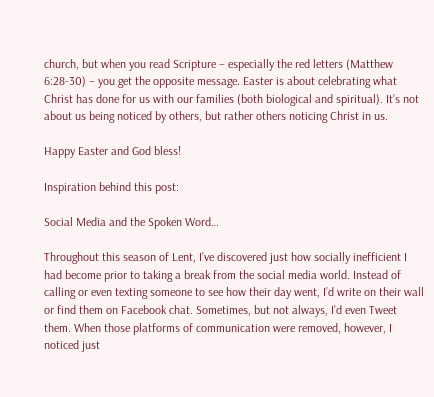church, but when you read Scripture – especially the red letters (Matthew 6:28-30) – you get the opposite message. Easter is about celebrating what Christ has done for us with our families (both biological and spiritual). It’s not about us being noticed by others, but rather others noticing Christ in us.

Happy Easter and God bless!

Inspiration behind this post:

Social Media and the Spoken Word…

Throughout this season of Lent, I’ve discovered just how socially inefficient I had become prior to taking a break from the social media world. Instead of calling or even texting someone to see how their day went, I’d write on their wall or find them on Facebook chat. Sometimes, but not always, I’d even Tweet them. When those platforms of communication were removed, however, I noticed just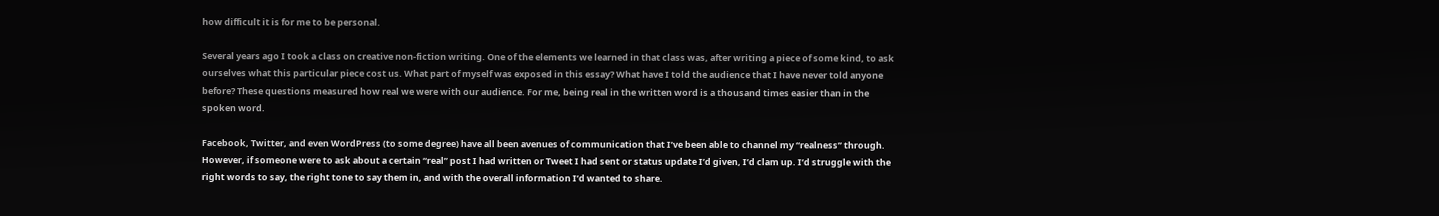how difficult it is for me to be personal.

Several years ago I took a class on creative non-fiction writing. One of the elements we learned in that class was, after writing a piece of some kind, to ask ourselves what this particular piece cost us. What part of myself was exposed in this essay? What have I told the audience that I have never told anyone before? These questions measured how real we were with our audience. For me, being real in the written word is a thousand times easier than in the spoken word.

Facebook, Twitter, and even WordPress (to some degree) have all been avenues of communication that I’ve been able to channel my “realness” through. However, if someone were to ask about a certain “real” post I had written or Tweet I had sent or status update I’d given, I’d clam up. I’d struggle with the right words to say, the right tone to say them in, and with the overall information I’d wanted to share.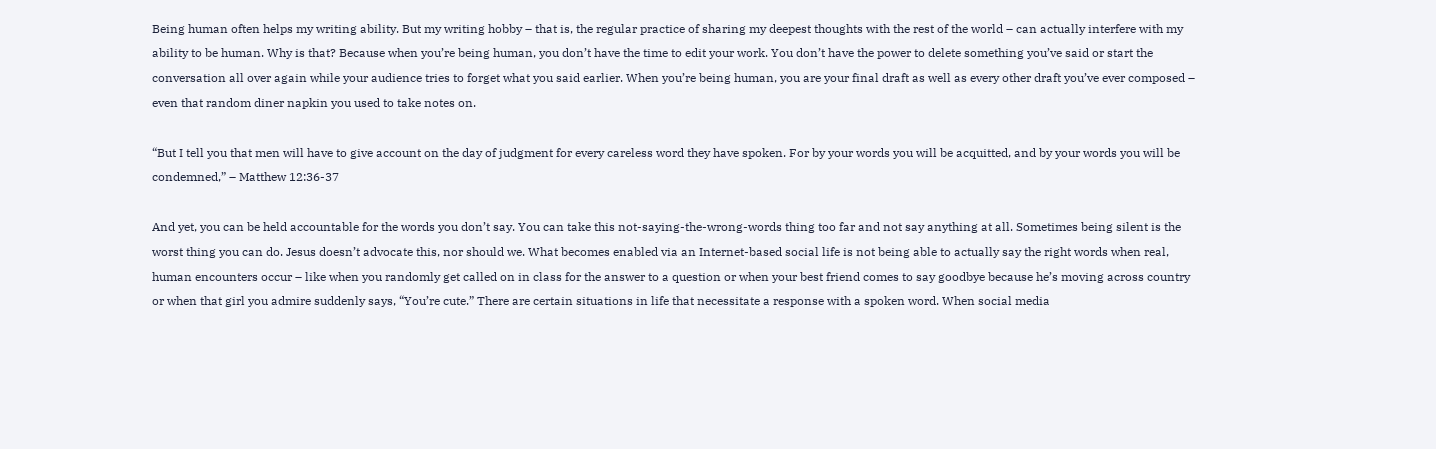Being human often helps my writing ability. But my writing hobby – that is, the regular practice of sharing my deepest thoughts with the rest of the world – can actually interfere with my ability to be human. Why is that? Because when you’re being human, you don’t have the time to edit your work. You don’t have the power to delete something you’ve said or start the conversation all over again while your audience tries to forget what you said earlier. When you’re being human, you are your final draft as well as every other draft you’ve ever composed – even that random diner napkin you used to take notes on.

“But I tell you that men will have to give account on the day of judgment for every careless word they have spoken. For by your words you will be acquitted, and by your words you will be condemned,” – Matthew 12:36-37

And yet, you can be held accountable for the words you don’t say. You can take this not-saying-the-wrong-words thing too far and not say anything at all. Sometimes being silent is the worst thing you can do. Jesus doesn’t advocate this, nor should we. What becomes enabled via an Internet-based social life is not being able to actually say the right words when real, human encounters occur – like when you randomly get called on in class for the answer to a question or when your best friend comes to say goodbye because he’s moving across country or when that girl you admire suddenly says, “You’re cute.” There are certain situations in life that necessitate a response with a spoken word. When social media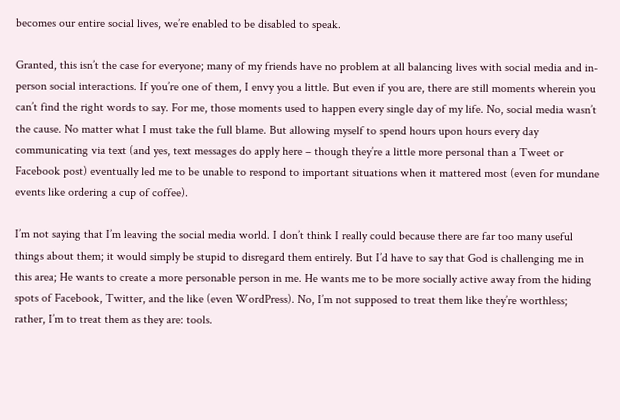becomes our entire social lives, we’re enabled to be disabled to speak.

Granted, this isn’t the case for everyone; many of my friends have no problem at all balancing lives with social media and in-person social interactions. If you’re one of them, I envy you a little. But even if you are, there are still moments wherein you can’t find the right words to say. For me, those moments used to happen every single day of my life. No, social media wasn’t the cause. No matter what I must take the full blame. But allowing myself to spend hours upon hours every day communicating via text (and yes, text messages do apply here – though they’re a little more personal than a Tweet or Facebook post) eventually led me to be unable to respond to important situations when it mattered most (even for mundane events like ordering a cup of coffee).

I’m not saying that I’m leaving the social media world. I don’t think I really could because there are far too many useful things about them; it would simply be stupid to disregard them entirely. But I’d have to say that God is challenging me in this area; He wants to create a more personable person in me. He wants me to be more socially active away from the hiding spots of Facebook, Twitter, and the like (even WordPress). No, I’m not supposed to treat them like they’re worthless; rather, I’m to treat them as they are: tools.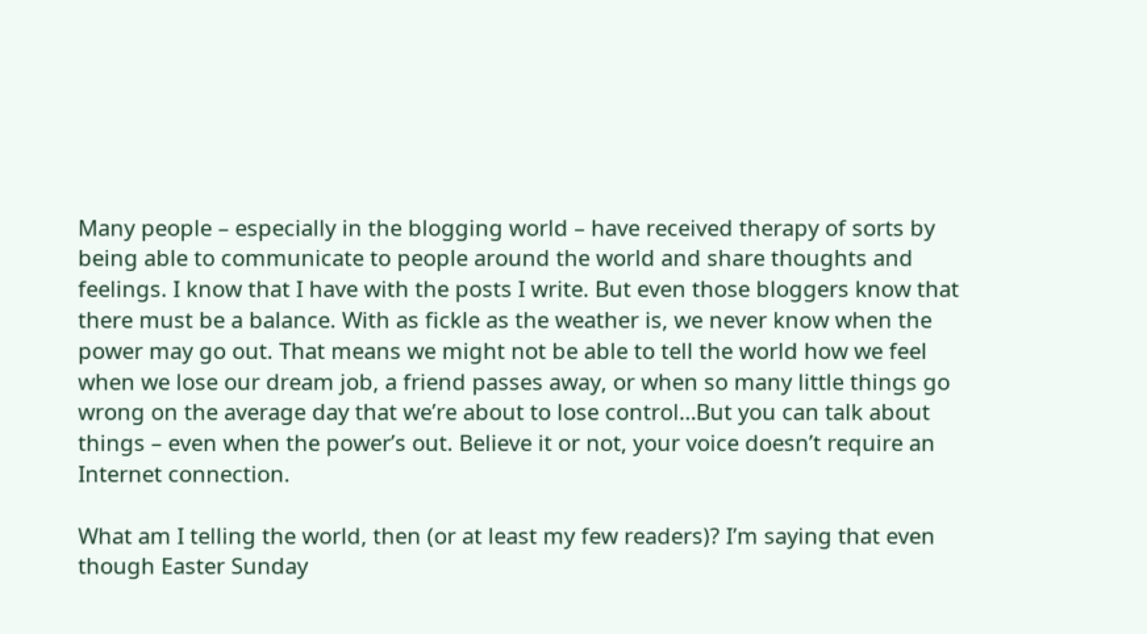Many people – especially in the blogging world – have received therapy of sorts by being able to communicate to people around the world and share thoughts and feelings. I know that I have with the posts I write. But even those bloggers know that there must be a balance. With as fickle as the weather is, we never know when the power may go out. That means we might not be able to tell the world how we feel when we lose our dream job, a friend passes away, or when so many little things go wrong on the average day that we’re about to lose control…But you can talk about things – even when the power’s out. Believe it or not, your voice doesn’t require an Internet connection.

What am I telling the world, then (or at least my few readers)? I’m saying that even though Easter Sunday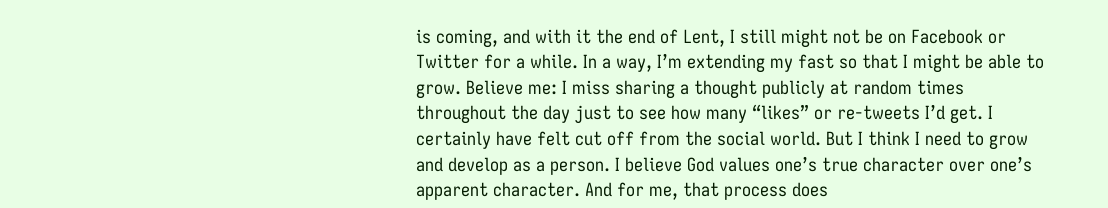is coming, and with it the end of Lent, I still might not be on Facebook or Twitter for a while. In a way, I’m extending my fast so that I might be able to grow. Believe me: I miss sharing a thought publicly at random times throughout the day just to see how many “likes” or re-tweets I’d get. I certainly have felt cut off from the social world. But I think I need to grow and develop as a person. I believe God values one’s true character over one’s apparent character. And for me, that process does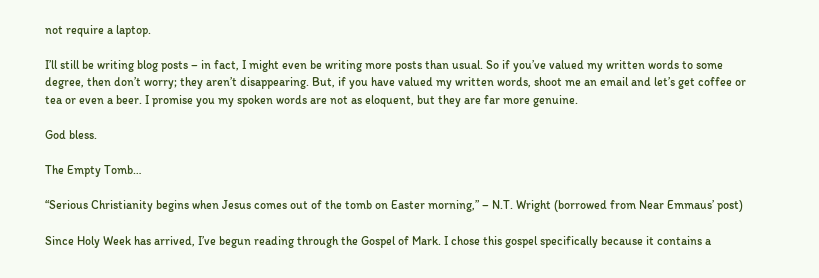not require a laptop.

I’ll still be writing blog posts – in fact, I might even be writing more posts than usual. So if you’ve valued my written words to some degree, then don’t worry; they aren’t disappearing. But, if you have valued my written words, shoot me an email and let’s get coffee or tea or even a beer. I promise you my spoken words are not as eloquent, but they are far more genuine.

God bless.

The Empty Tomb…

“Serious Christianity begins when Jesus comes out of the tomb on Easter morning,” – N.T. Wright (borrowed from Near Emmaus’ post)

Since Holy Week has arrived, I’ve begun reading through the Gospel of Mark. I chose this gospel specifically because it contains a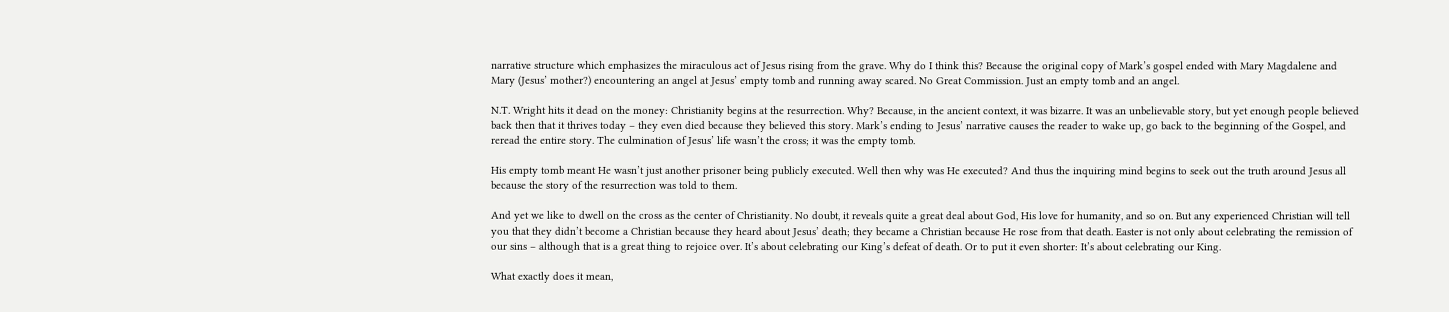narrative structure which emphasizes the miraculous act of Jesus rising from the grave. Why do I think this? Because the original copy of Mark’s gospel ended with Mary Magdalene and Mary (Jesus’ mother?) encountering an angel at Jesus’ empty tomb and running away scared. No Great Commission. Just an empty tomb and an angel.

N.T. Wright hits it dead on the money: Christianity begins at the resurrection. Why? Because, in the ancient context, it was bizarre. It was an unbelievable story, but yet enough people believed back then that it thrives today – they even died because they believed this story. Mark’s ending to Jesus’ narrative causes the reader to wake up, go back to the beginning of the Gospel, and reread the entire story. The culmination of Jesus’ life wasn’t the cross; it was the empty tomb.

His empty tomb meant He wasn’t just another prisoner being publicly executed. Well then why was He executed? And thus the inquiring mind begins to seek out the truth around Jesus all because the story of the resurrection was told to them.

And yet we like to dwell on the cross as the center of Christianity. No doubt, it reveals quite a great deal about God, His love for humanity, and so on. But any experienced Christian will tell you that they didn’t become a Christian because they heard about Jesus’ death; they became a Christian because He rose from that death. Easter is not only about celebrating the remission of our sins – although that is a great thing to rejoice over. It’s about celebrating our King’s defeat of death. Or to put it even shorter: It’s about celebrating our King.

What exactly does it mean,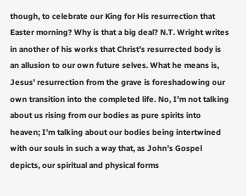though, to celebrate our King for His resurrection that Easter morning? Why is that a big deal? N.T. Wright writes in another of his works that Christ’s resurrected body is an allusion to our own future selves. What he means is, Jesus’ resurrection from the grave is foreshadowing our own transition into the completed life. No, I’m not talking about us rising from our bodies as pure spirits into heaven; I’m talking about our bodies being intertwined with our souls in such a way that, as John’s Gospel depicts, our spiritual and physical forms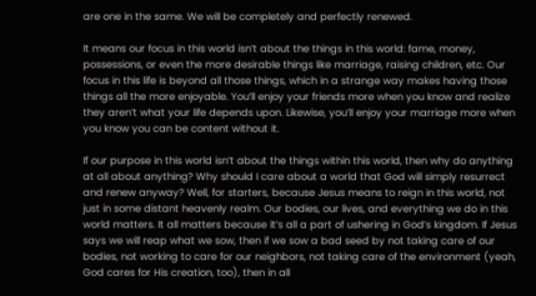are one in the same. We will be completely and perfectly renewed.

It means our focus in this world isn’t about the things in this world: fame, money, possessions, or even the more desirable things like marriage, raising children, etc. Our focus in this life is beyond all those things, which in a strange way makes having those things all the more enjoyable. You’ll enjoy your friends more when you know and realize they aren’t what your life depends upon. Likewise, you’ll enjoy your marriage more when you know you can be content without it.

If our purpose in this world isn’t about the things within this world, then why do anything at all about anything? Why should I care about a world that God will simply resurrect and renew anyway? Well, for starters, because Jesus means to reign in this world, not just in some distant heavenly realm. Our bodies, our lives, and everything we do in this world matters. It all matters because it’s all a part of ushering in God’s kingdom. If Jesus says we will reap what we sow, then if we sow a bad seed by not taking care of our bodies, not working to care for our neighbors, not taking care of the environment (yeah, God cares for His creation, too), then in all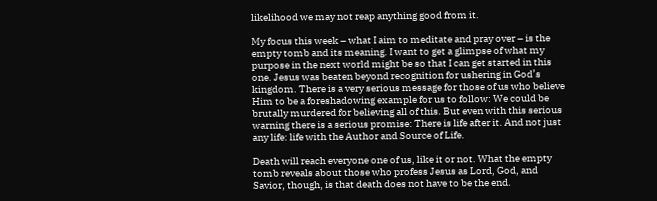likelihood we may not reap anything good from it.

My focus this week – what I aim to meditate and pray over – is the empty tomb and its meaning. I want to get a glimpse of what my purpose in the next world might be so that I can get started in this one. Jesus was beaten beyond recognition for ushering in God’s kingdom. There is a very serious message for those of us who believe Him to be a foreshadowing example for us to follow: We could be brutally murdered for believing all of this. But even with this serious warning there is a serious promise: There is life after it. And not just any life: life with the Author and Source of Life.

Death will reach everyone one of us, like it or not. What the empty tomb reveals about those who profess Jesus as Lord, God, and Savior, though, is that death does not have to be the end.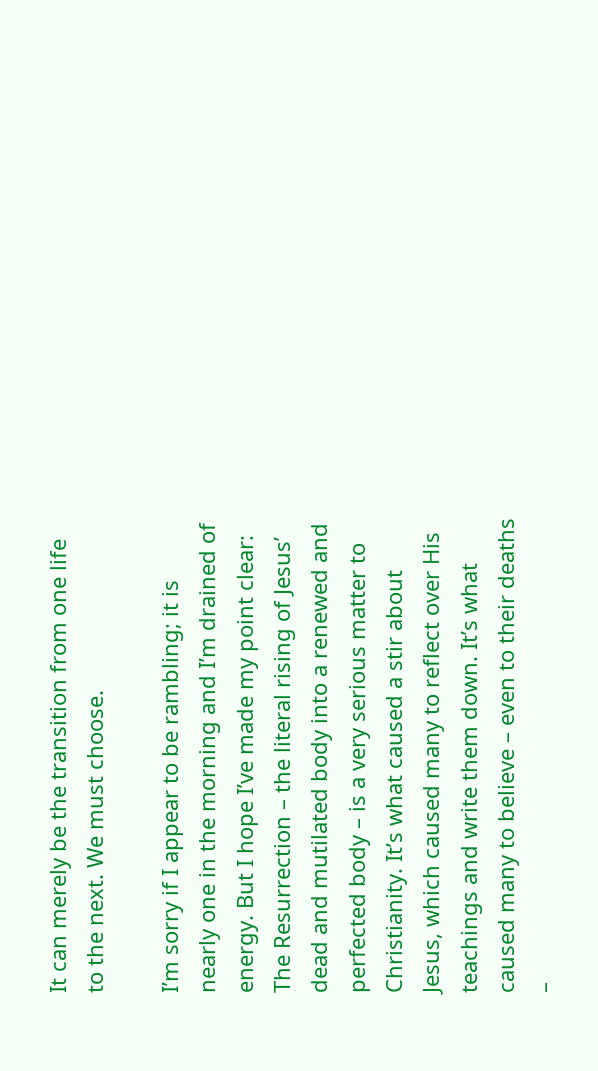It can merely be the transition from one life to the next. We must choose.

I’m sorry if I appear to be rambling; it is nearly one in the morning and I’m drained of energy. But I hope I’ve made my point clear: The Resurrection – the literal rising of Jesus’ dead and mutilated body into a renewed and perfected body – is a very serious matter to Christianity. It’s what caused a stir about Jesus, which caused many to reflect over His teachings and write them down. It’s what caused many to believe – even to their deaths –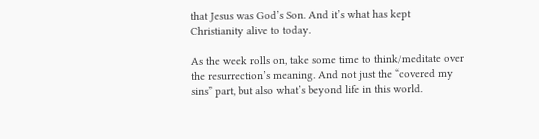that Jesus was God’s Son. And it’s what has kept Christianity alive to today.

As the week rolls on, take some time to think/meditate over the resurrection’s meaning. And not just the “covered my sins” part, but also what’s beyond life in this world.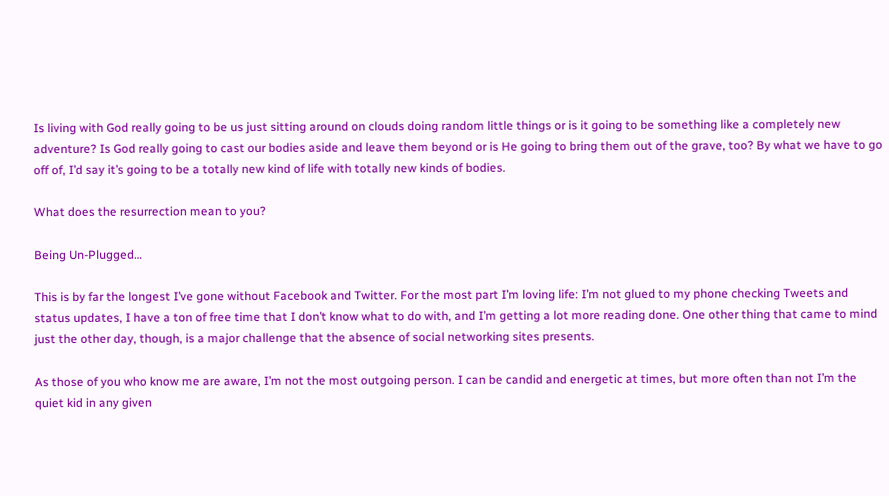Is living with God really going to be us just sitting around on clouds doing random little things or is it going to be something like a completely new adventure? Is God really going to cast our bodies aside and leave them beyond or is He going to bring them out of the grave, too? By what we have to go off of, I’d say it’s going to be a totally new kind of life with totally new kinds of bodies.

What does the resurrection mean to you?

Being Un-Plugged…

This is by far the longest I’ve gone without Facebook and Twitter. For the most part I’m loving life: I’m not glued to my phone checking Tweets and status updates, I have a ton of free time that I don’t know what to do with, and I’m getting a lot more reading done. One other thing that came to mind just the other day, though, is a major challenge that the absence of social networking sites presents.

As those of you who know me are aware, I’m not the most outgoing person. I can be candid and energetic at times, but more often than not I’m the quiet kid in any given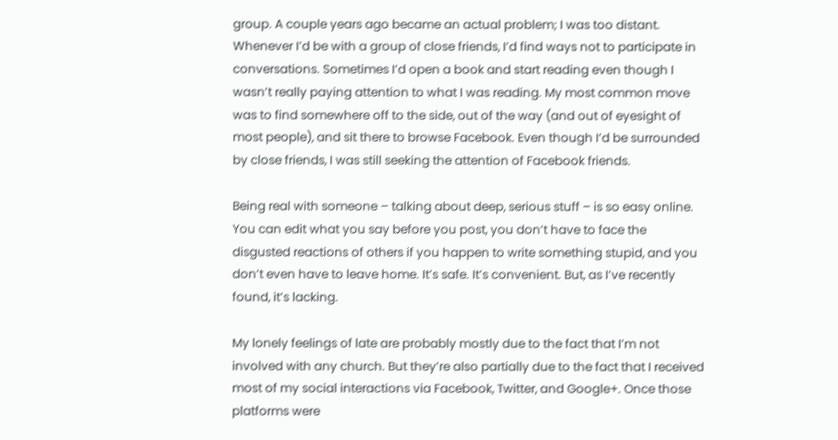group. A couple years ago became an actual problem; I was too distant. Whenever I’d be with a group of close friends, I’d find ways not to participate in conversations. Sometimes I’d open a book and start reading even though I wasn’t really paying attention to what I was reading. My most common move was to find somewhere off to the side, out of the way (and out of eyesight of most people), and sit there to browse Facebook. Even though I’d be surrounded by close friends, I was still seeking the attention of Facebook friends.

Being real with someone – talking about deep, serious stuff – is so easy online. You can edit what you say before you post, you don’t have to face the disgusted reactions of others if you happen to write something stupid, and you don’t even have to leave home. It’s safe. It’s convenient. But, as I’ve recently found, it’s lacking.

My lonely feelings of late are probably mostly due to the fact that I’m not involved with any church. But they’re also partially due to the fact that I received most of my social interactions via Facebook, Twitter, and Google+. Once those platforms were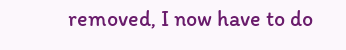removed, I now have to do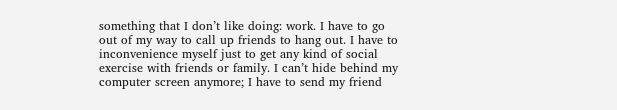something that I don’t like doing: work. I have to go out of my way to call up friends to hang out. I have to inconvenience myself just to get any kind of social exercise with friends or family. I can’t hide behind my computer screen anymore; I have to send my friend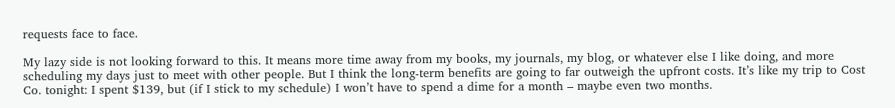requests face to face.

My lazy side is not looking forward to this. It means more time away from my books, my journals, my blog, or whatever else I like doing, and more scheduling my days just to meet with other people. But I think the long-term benefits are going to far outweigh the upfront costs. It’s like my trip to Cost Co. tonight: I spent $139, but (if I stick to my schedule) I won’t have to spend a dime for a month – maybe even two months.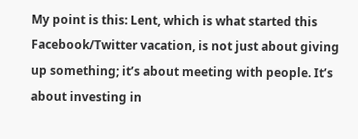My point is this: Lent, which is what started this Facebook/Twitter vacation, is not just about giving up something; it’s about meeting with people. It’s about investing in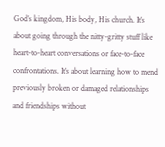God’s kingdom, His body, His church. It’s about going through the nitty-gritty stuff like heart-to-heart conversations or face-to-face confrontations. It’s about learning how to mend previously broken or damaged relationships and friendships without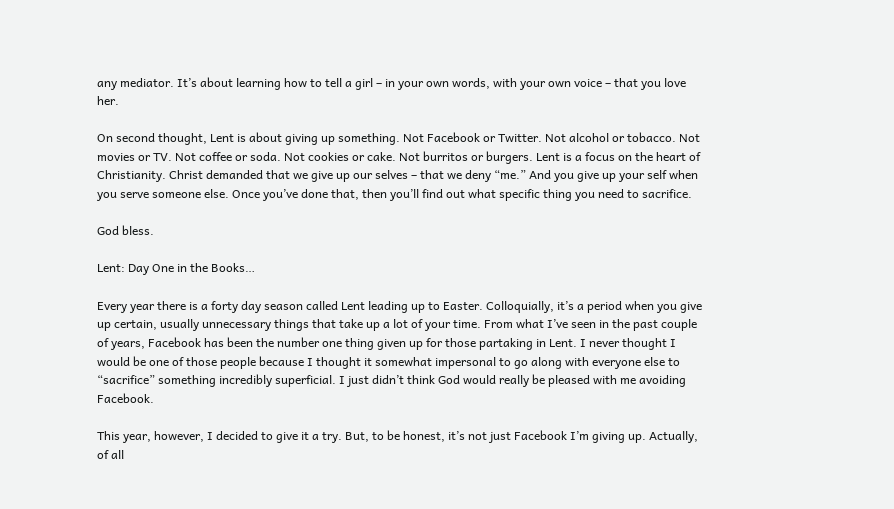any mediator. It’s about learning how to tell a girl – in your own words, with your own voice – that you love her.

On second thought, Lent is about giving up something. Not Facebook or Twitter. Not alcohol or tobacco. Not movies or TV. Not coffee or soda. Not cookies or cake. Not burritos or burgers. Lent is a focus on the heart of Christianity. Christ demanded that we give up our selves – that we deny “me.” And you give up your self when you serve someone else. Once you’ve done that, then you’ll find out what specific thing you need to sacrifice.

God bless.

Lent: Day One in the Books…

Every year there is a forty day season called Lent leading up to Easter. Colloquially, it’s a period when you give up certain, usually unnecessary things that take up a lot of your time. From what I’ve seen in the past couple of years, Facebook has been the number one thing given up for those partaking in Lent. I never thought I would be one of those people because I thought it somewhat impersonal to go along with everyone else to “sacrifice” something incredibly superficial. I just didn’t think God would really be pleased with me avoiding Facebook.

This year, however, I decided to give it a try. But, to be honest, it’s not just Facebook I’m giving up. Actually, of all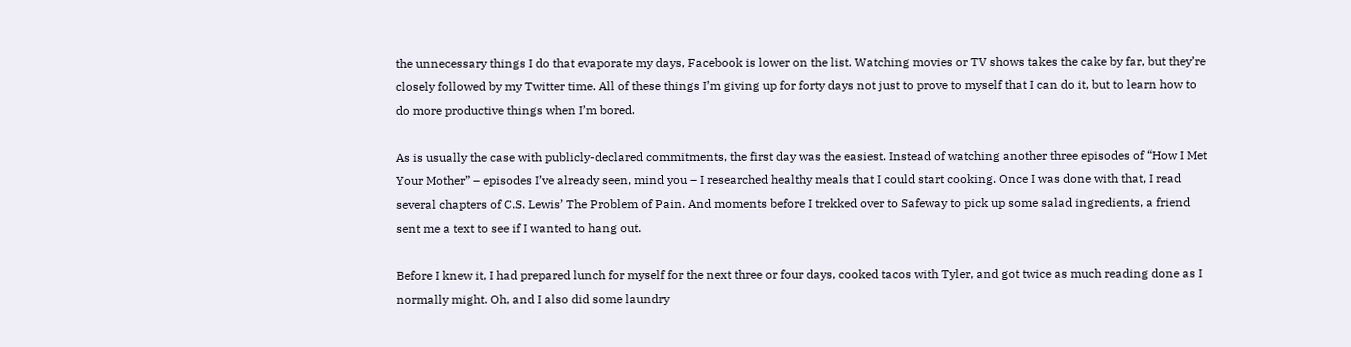the unnecessary things I do that evaporate my days, Facebook is lower on the list. Watching movies or TV shows takes the cake by far, but they’re closely followed by my Twitter time. All of these things I’m giving up for forty days not just to prove to myself that I can do it, but to learn how to do more productive things when I’m bored.

As is usually the case with publicly-declared commitments, the first day was the easiest. Instead of watching another three episodes of “How I Met Your Mother” – episodes I’ve already seen, mind you – I researched healthy meals that I could start cooking. Once I was done with that, I read several chapters of C.S. Lewis’ The Problem of Pain. And moments before I trekked over to Safeway to pick up some salad ingredients, a friend sent me a text to see if I wanted to hang out.

Before I knew it, I had prepared lunch for myself for the next three or four days, cooked tacos with Tyler, and got twice as much reading done as I normally might. Oh, and I also did some laundry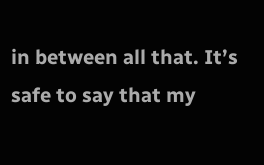in between all that. It’s safe to say that my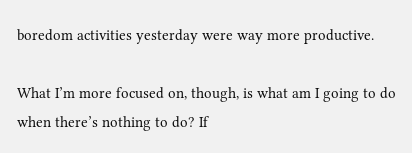boredom activities yesterday were way more productive.

What I’m more focused on, though, is what am I going to do when there’s nothing to do? If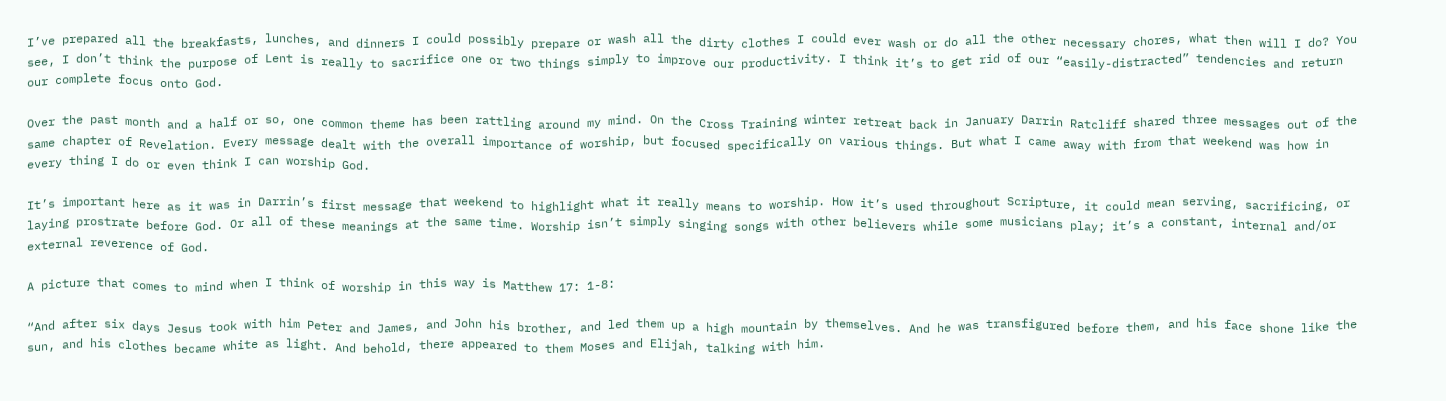I’ve prepared all the breakfasts, lunches, and dinners I could possibly prepare or wash all the dirty clothes I could ever wash or do all the other necessary chores, what then will I do? You see, I don’t think the purpose of Lent is really to sacrifice one or two things simply to improve our productivity. I think it’s to get rid of our “easily-distracted” tendencies and return our complete focus onto God.

Over the past month and a half or so, one common theme has been rattling around my mind. On the Cross Training winter retreat back in January Darrin Ratcliff shared three messages out of the same chapter of Revelation. Every message dealt with the overall importance of worship, but focused specifically on various things. But what I came away with from that weekend was how in every thing I do or even think I can worship God.

It’s important here as it was in Darrin’s first message that weekend to highlight what it really means to worship. How it’s used throughout Scripture, it could mean serving, sacrificing, or laying prostrate before God. Or all of these meanings at the same time. Worship isn’t simply singing songs with other believers while some musicians play; it’s a constant, internal and/or external reverence of God.

A picture that comes to mind when I think of worship in this way is Matthew 17: 1-8:

“And after six days Jesus took with him Peter and James, and John his brother, and led them up a high mountain by themselves. And he was transfigured before them, and his face shone like the sun, and his clothes became white as light. And behold, there appeared to them Moses and Elijah, talking with him.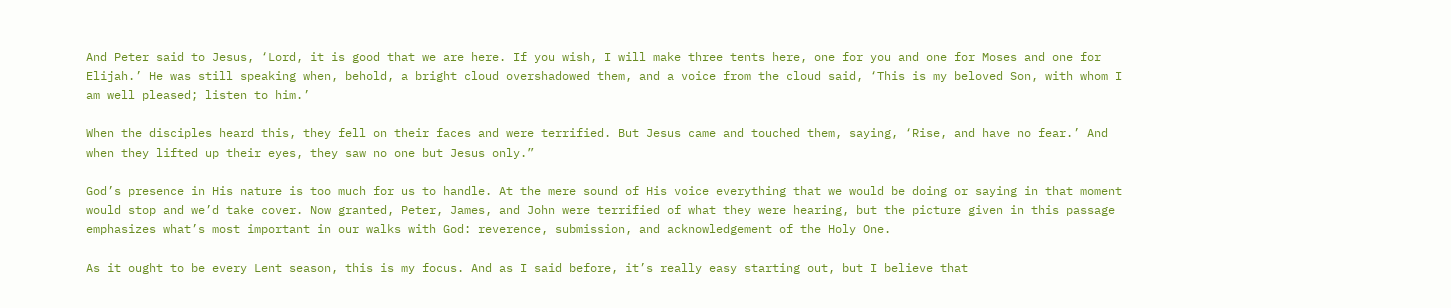And Peter said to Jesus, ‘Lord, it is good that we are here. If you wish, I will make three tents here, one for you and one for Moses and one for Elijah.’ He was still speaking when, behold, a bright cloud overshadowed them, and a voice from the cloud said, ‘This is my beloved Son, with whom I am well pleased; listen to him.’

When the disciples heard this, they fell on their faces and were terrified. But Jesus came and touched them, saying, ‘Rise, and have no fear.’ And when they lifted up their eyes, they saw no one but Jesus only.”

God’s presence in His nature is too much for us to handle. At the mere sound of His voice everything that we would be doing or saying in that moment would stop and we’d take cover. Now granted, Peter, James, and John were terrified of what they were hearing, but the picture given in this passage emphasizes what’s most important in our walks with God: reverence, submission, and acknowledgement of the Holy One.

As it ought to be every Lent season, this is my focus. And as I said before, it’s really easy starting out, but I believe that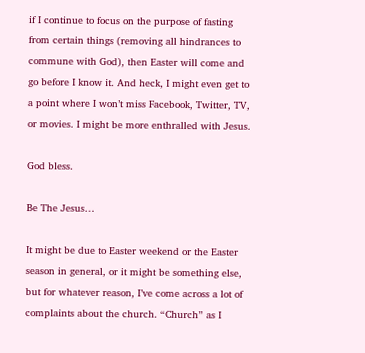if I continue to focus on the purpose of fasting from certain things (removing all hindrances to commune with God), then Easter will come and go before I know it. And heck, I might even get to a point where I won’t miss Facebook, Twitter, TV, or movies. I might be more enthralled with Jesus.

God bless.

Be The Jesus…

It might be due to Easter weekend or the Easter season in general, or it might be something else, but for whatever reason, I’ve come across a lot of complaints about the church. “Church” as I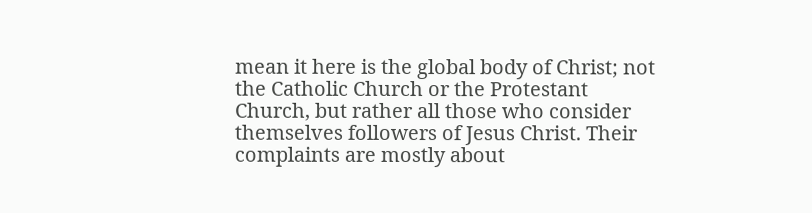mean it here is the global body of Christ; not the Catholic Church or the Protestant Church, but rather all those who consider themselves followers of Jesus Christ. Their complaints are mostly about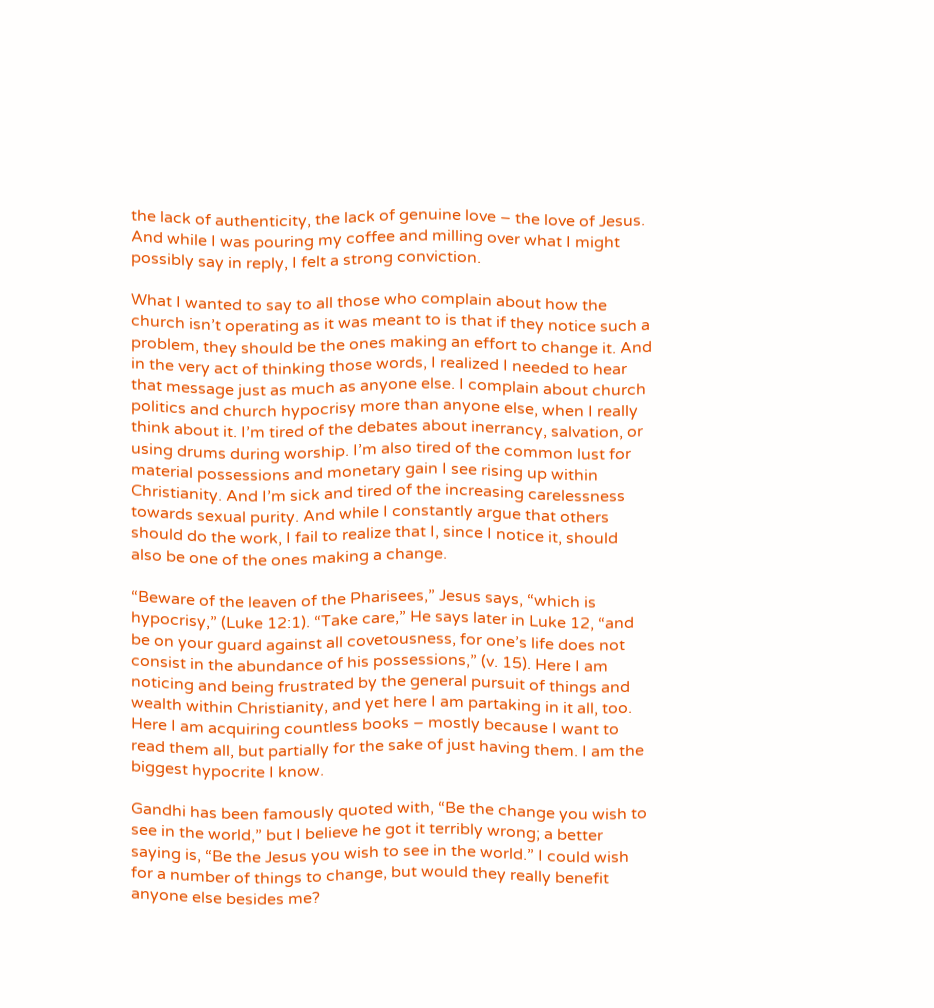the lack of authenticity, the lack of genuine love – the love of Jesus. And while I was pouring my coffee and milling over what I might possibly say in reply, I felt a strong conviction.

What I wanted to say to all those who complain about how the church isn’t operating as it was meant to is that if they notice such a problem, they should be the ones making an effort to change it. And in the very act of thinking those words, I realized I needed to hear that message just as much as anyone else. I complain about church politics and church hypocrisy more than anyone else, when I really think about it. I’m tired of the debates about inerrancy, salvation, or using drums during worship. I’m also tired of the common lust for material possessions and monetary gain I see rising up within Christianity. And I’m sick and tired of the increasing carelessness towards sexual purity. And while I constantly argue that others should do the work, I fail to realize that I, since I notice it, should also be one of the ones making a change.

“Beware of the leaven of the Pharisees,” Jesus says, “which is hypocrisy,” (Luke 12:1). “Take care,” He says later in Luke 12, “and be on your guard against all covetousness, for one’s life does not consist in the abundance of his possessions,” (v. 15). Here I am noticing and being frustrated by the general pursuit of things and wealth within Christianity, and yet here I am partaking in it all, too. Here I am acquiring countless books – mostly because I want to read them all, but partially for the sake of just having them. I am the biggest hypocrite I know.

Gandhi has been famously quoted with, “Be the change you wish to see in the world,” but I believe he got it terribly wrong; a better saying is, “Be the Jesus you wish to see in the world.” I could wish for a number of things to change, but would they really benefit anyone else besides me?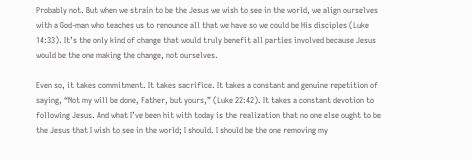Probably not. But when we strain to be the Jesus we wish to see in the world, we align ourselves with a God-man who teaches us to renounce all that we have so we could be His disciples (Luke 14:33). It’s the only kind of change that would truly benefit all parties involved because Jesus would be the one making the change, not ourselves.

Even so, it takes commitment. It takes sacrifice. It takes a constant and genuine repetition of saying, “Not my will be done, Father, but yours,” (Luke 22:42). It takes a constant devotion to following Jesus. And what I’ve been hit with today is the realization that no one else ought to be the Jesus that I wish to see in the world; I should. I should be the one removing my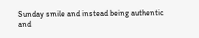Sunday smile and instead being authentic and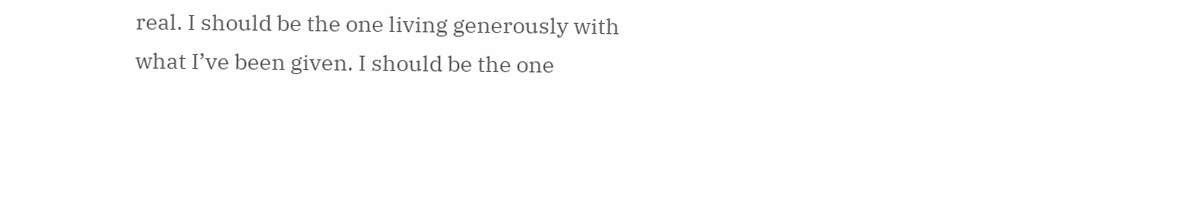real. I should be the one living generously with what I’ve been given. I should be the one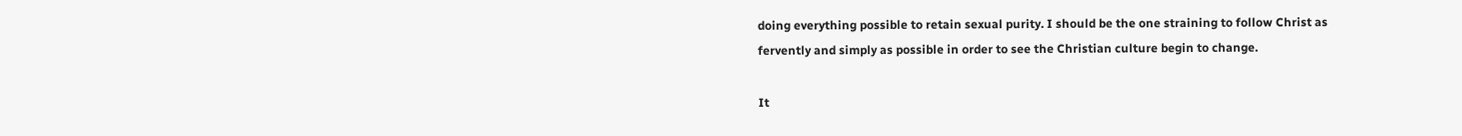doing everything possible to retain sexual purity. I should be the one straining to follow Christ as fervently and simply as possible in order to see the Christian culture begin to change.

It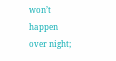won’t happen over night;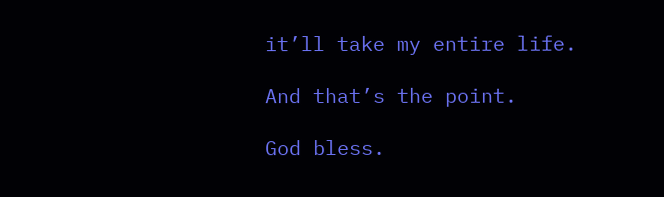it’ll take my entire life.

And that’s the point.

God bless.